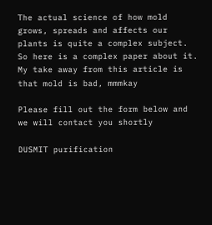The actual science of how mold grows, spreads and affects our plants is quite a complex subject. So here is a complex paper about it.
My take away from this article is that mold is bad, mmmkay

Please fill out the form below and we will contact you shortly

DUSMIT purification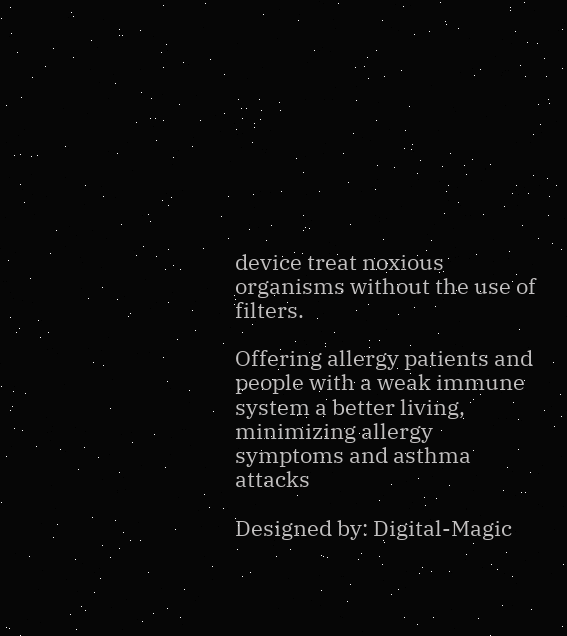device treat noxious organisms without the use of filters.

Offering allergy patients and people with a weak immune system a better living, minimizing allergy symptoms and asthma attacks

Designed by: Digital-Magic